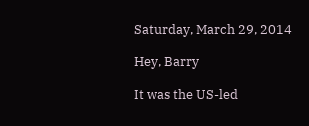Saturday, March 29, 2014

Hey, Barry

It was the US-led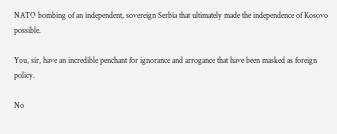NATO bombing of an independent, sovereign Serbia that ultimately made the independence of Kosovo possible.

You, sir, have an incredible penchant for ignorance and arrogance that have been masked as foreign policy.

No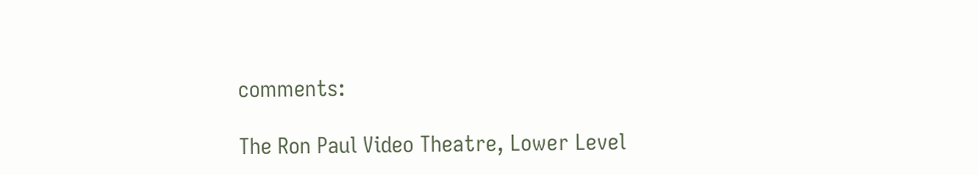comments:

The Ron Paul Video Theatre, Lower Level